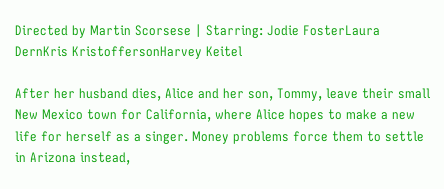Directed by Martin Scorsese | Starring: Jodie FosterLaura DernKris KristoffersonHarvey Keitel

After her husband dies, Alice and her son, Tommy, leave their small New Mexico town for California, where Alice hopes to make a new life for herself as a singer. Money problems force them to settle in Arizona instead,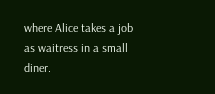where Alice takes a job as waitress in a small diner.